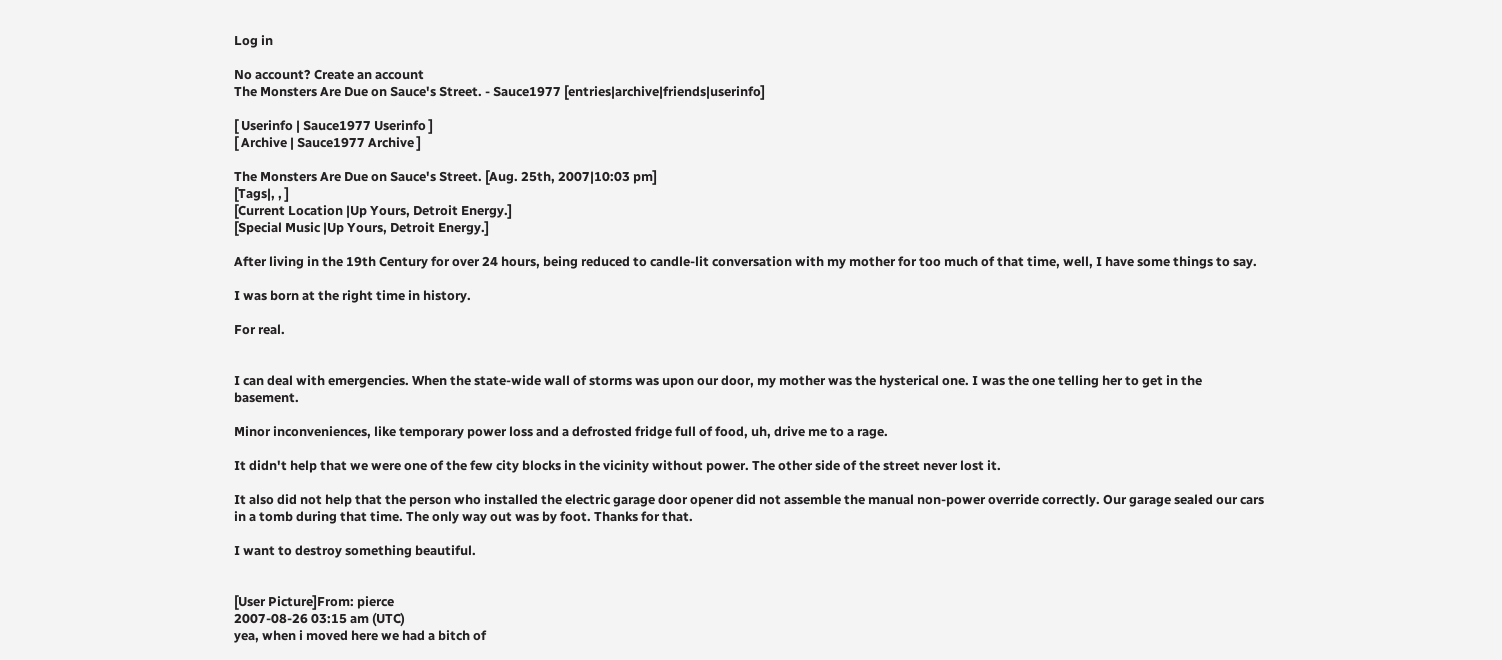Log in

No account? Create an account
The Monsters Are Due on Sauce's Street. - Sauce1977 [entries|archive|friends|userinfo]

[ Userinfo | Sauce1977 Userinfo ]
[ Archive | Sauce1977 Archive ]

The Monsters Are Due on Sauce's Street. [Aug. 25th, 2007|10:03 pm]
[Tags|, , ]
[Current Location |Up Yours, Detroit Energy.]
[Special Music |Up Yours, Detroit Energy.]

After living in the 19th Century for over 24 hours, being reduced to candle-lit conversation with my mother for too much of that time, well, I have some things to say.

I was born at the right time in history.

For real.


I can deal with emergencies. When the state-wide wall of storms was upon our door, my mother was the hysterical one. I was the one telling her to get in the basement.

Minor inconveniences, like temporary power loss and a defrosted fridge full of food, uh, drive me to a rage.

It didn't help that we were one of the few city blocks in the vicinity without power. The other side of the street never lost it.

It also did not help that the person who installed the electric garage door opener did not assemble the manual non-power override correctly. Our garage sealed our cars in a tomb during that time. The only way out was by foot. Thanks for that.

I want to destroy something beautiful.


[User Picture]From: pierce
2007-08-26 03:15 am (UTC)
yea, when i moved here we had a bitch of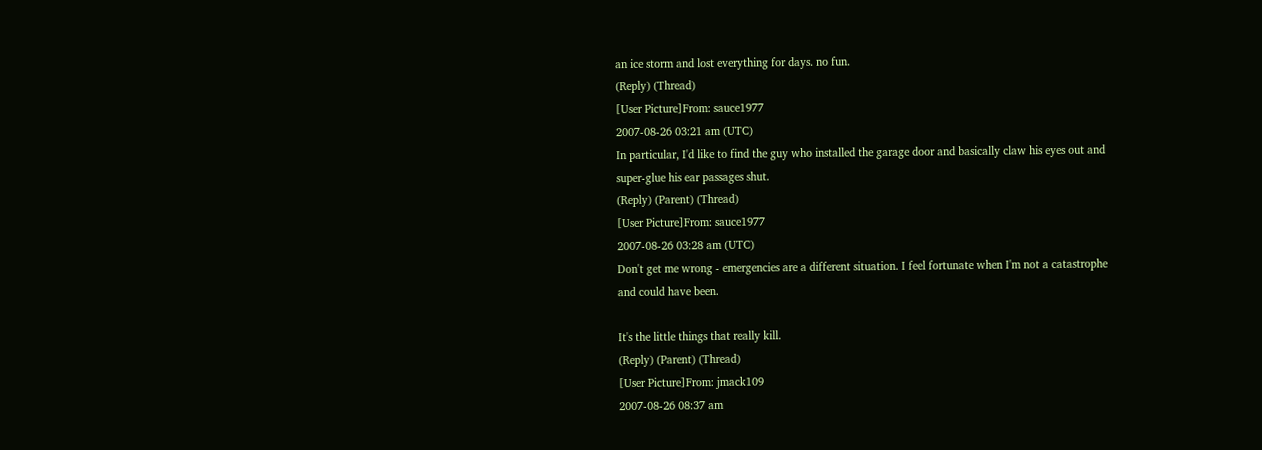an ice storm and lost everything for days. no fun.
(Reply) (Thread)
[User Picture]From: sauce1977
2007-08-26 03:21 am (UTC)
In particular, I'd like to find the guy who installed the garage door and basically claw his eyes out and super-glue his ear passages shut.
(Reply) (Parent) (Thread)
[User Picture]From: sauce1977
2007-08-26 03:28 am (UTC)
Don't get me wrong - emergencies are a different situation. I feel fortunate when I'm not a catastrophe and could have been.

It's the little things that really kill.
(Reply) (Parent) (Thread)
[User Picture]From: jmack109
2007-08-26 08:37 am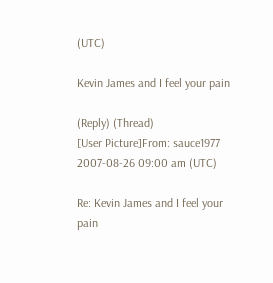(UTC)

Kevin James and I feel your pain

(Reply) (Thread)
[User Picture]From: sauce1977
2007-08-26 09:00 am (UTC)

Re: Kevin James and I feel your pain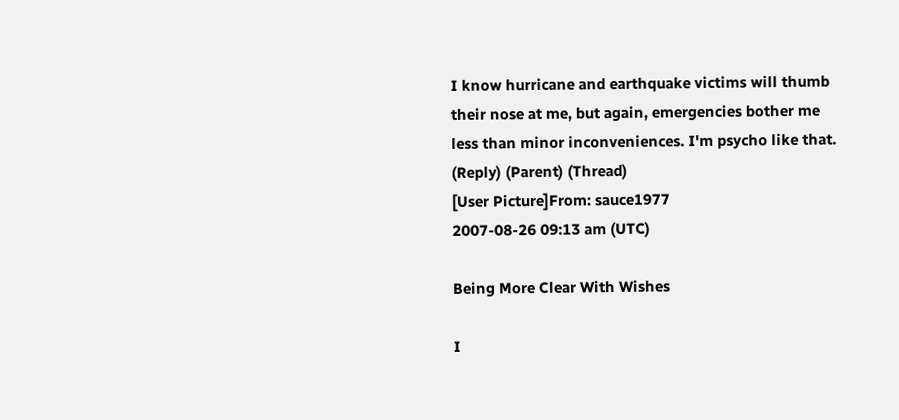I know hurricane and earthquake victims will thumb their nose at me, but again, emergencies bother me less than minor inconveniences. I'm psycho like that.
(Reply) (Parent) (Thread)
[User Picture]From: sauce1977
2007-08-26 09:13 am (UTC)

Being More Clear With Wishes

I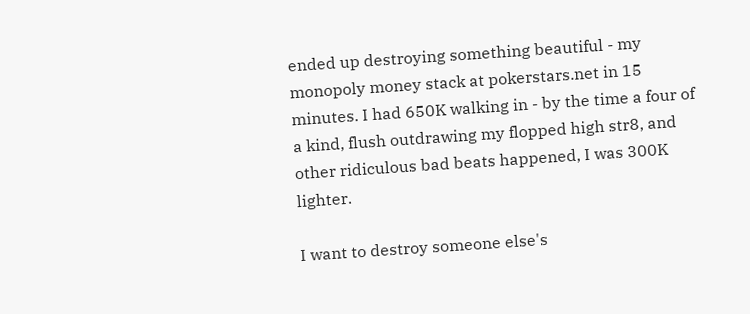ended up destroying something beautiful - my monopoly money stack at pokerstars.net in 15 minutes. I had 650K walking in - by the time a four of a kind, flush outdrawing my flopped high str8, and other ridiculous bad beats happened, I was 300K lighter.

I want to destroy someone else's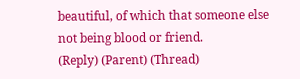beautiful, of which that someone else not being blood or friend.
(Reply) (Parent) (Thread)